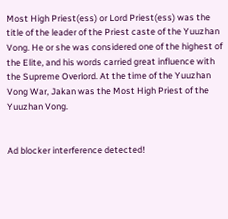Most High Priest(ess) or Lord Priest(ess) was the title of the leader of the Priest caste of the Yuuzhan Vong. He or she was considered one of the highest of the Elite, and his words carried great influence with the Supreme Overlord. At the time of the Yuuzhan Vong War, Jakan was the Most High Priest of the Yuuzhan Vong.


Ad blocker interference detected!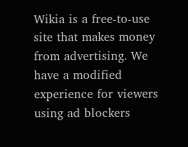Wikia is a free-to-use site that makes money from advertising. We have a modified experience for viewers using ad blockers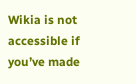Wikia is not accessible if you’ve made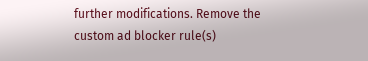further modifications. Remove the custom ad blocker rule(s)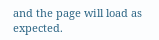and the page will load as expected.